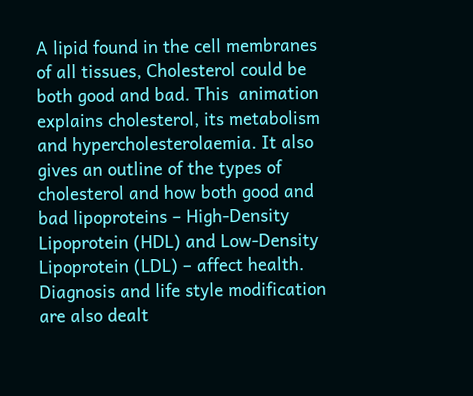A lipid found in the cell membranes of all tissues, Cholesterol could be both good and bad. This  animation explains cholesterol, its metabolism and hypercholesterolaemia. It also gives an outline of the types of cholesterol and how both good and bad lipoproteins – High-Density Lipoprotein (HDL) and Low-Density Lipoprotein (LDL) – affect health. Diagnosis and life style modification are also dealt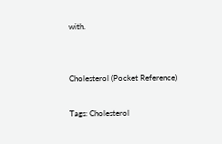with.


Cholesterol (Pocket Reference)

Tags: Cholesterol